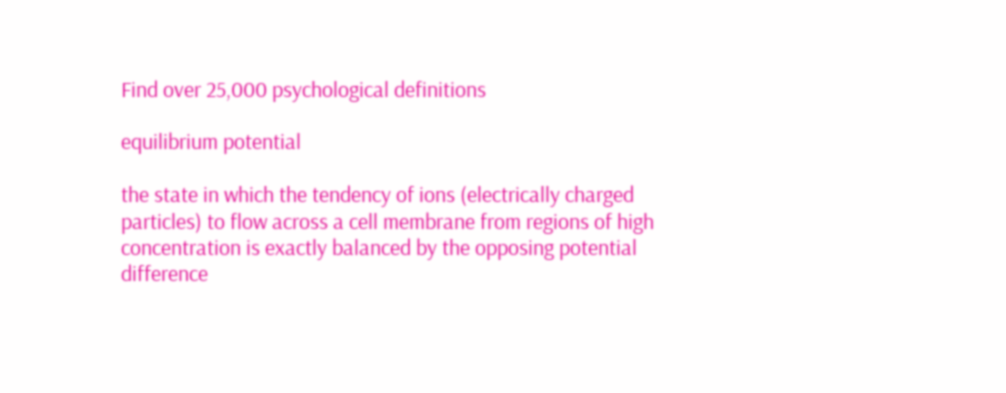Find over 25,000 psychological definitions

equilibrium potential

the state in which the tendency of ions (electrically charged particles) to flow across a cell membrane from regions of high concentration is exactly balanced by the opposing potential difference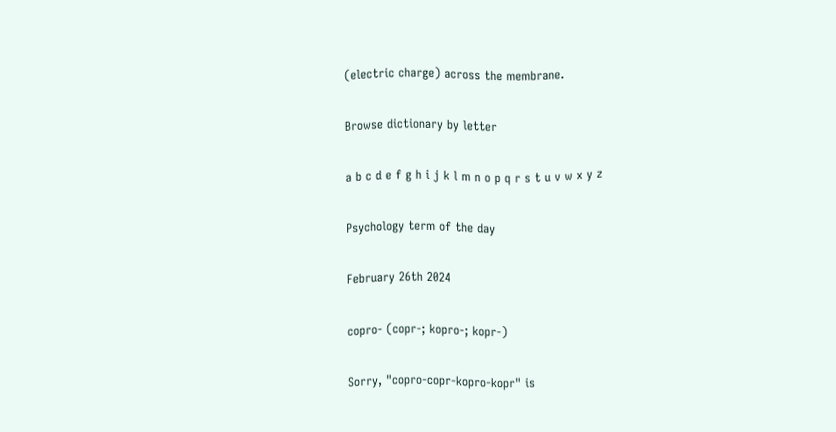(electric charge) across the membrane.

Browse dictionary by letter

a b c d e f g h i j k l m n o p q r s t u v w x y z

Psychology term of the day

February 26th 2024

copro- (copr-; kopro-; kopr-)

Sorry, "copro-copr-kopro-kopr" is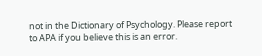not in the Dictionary of Psychology. Please report to APA if you believe this is an error.